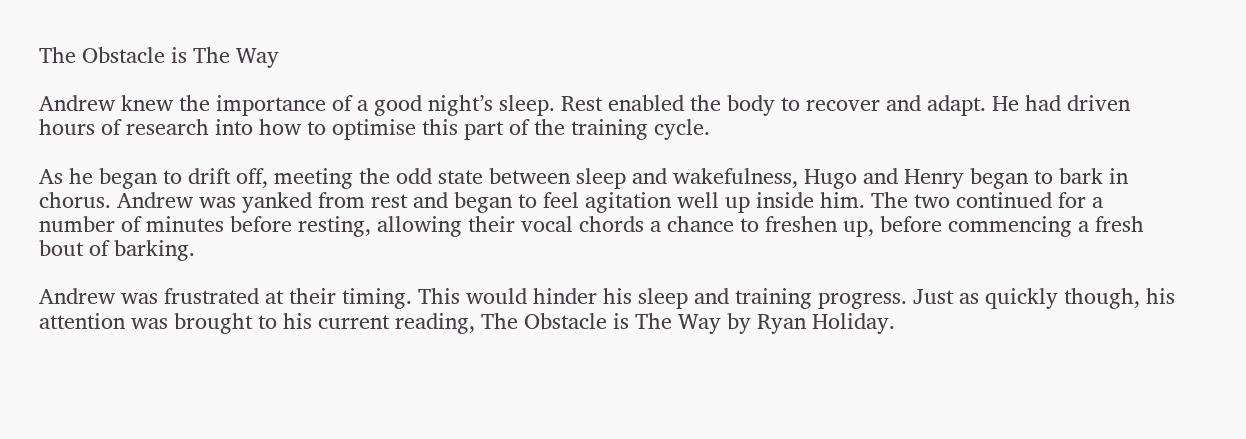The Obstacle is The Way

Andrew knew the importance of a good night’s sleep. Rest enabled the body to recover and adapt. He had driven hours of research into how to optimise this part of the training cycle.

As he began to drift off, meeting the odd state between sleep and wakefulness, Hugo and Henry began to bark in chorus. Andrew was yanked from rest and began to feel agitation well up inside him. The two continued for a number of minutes before resting, allowing their vocal chords a chance to freshen up, before commencing a fresh bout of barking.

Andrew was frustrated at their timing. This would hinder his sleep and training progress. Just as quickly though, his attention was brought to his current reading, The Obstacle is The Way by Ryan Holiday.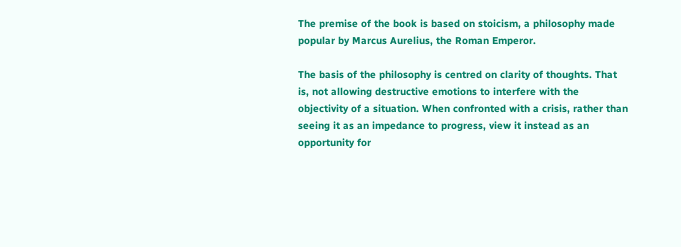The premise of the book is based on stoicism, a philosophy made popular by Marcus Aurelius, the Roman Emperor.

The basis of the philosophy is centred on clarity of thoughts. That is, not allowing destructive emotions to interfere with the objectivity of a situation. When confronted with a crisis, rather than seeing it as an impedance to progress, view it instead as an opportunity for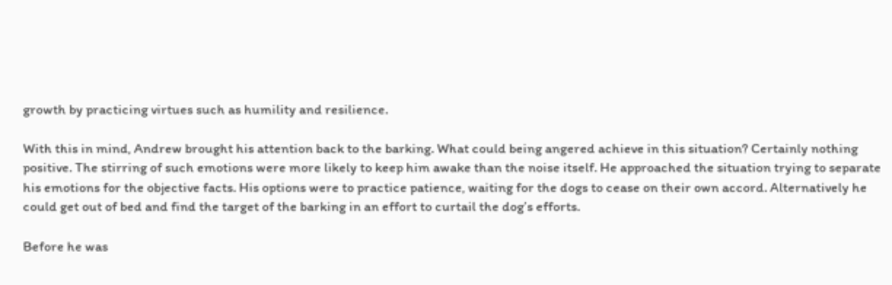growth by practicing virtues such as humility and resilience.

With this in mind, Andrew brought his attention back to the barking. What could being angered achieve in this situation? Certainly nothing positive. The stirring of such emotions were more likely to keep him awake than the noise itself. He approached the situation trying to separate his emotions for the objective facts. His options were to practice patience, waiting for the dogs to cease on their own accord. Alternatively he could get out of bed and find the target of the barking in an effort to curtail the dog’s efforts.

Before he was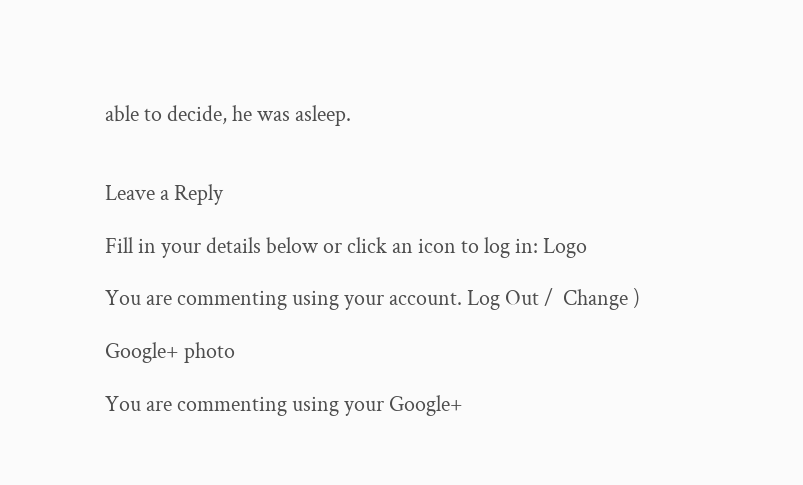able to decide, he was asleep.


Leave a Reply

Fill in your details below or click an icon to log in: Logo

You are commenting using your account. Log Out /  Change )

Google+ photo

You are commenting using your Google+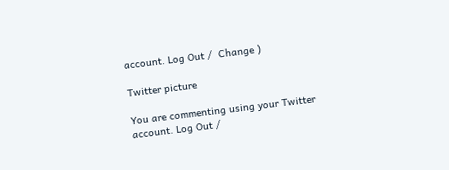account. Log Out /  Change )

Twitter picture

You are commenting using your Twitter account. Log Out /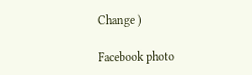Change )

Facebook photo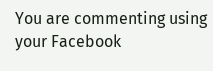You are commenting using your Facebook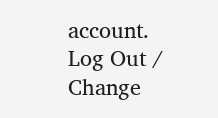account. Log Out /  Change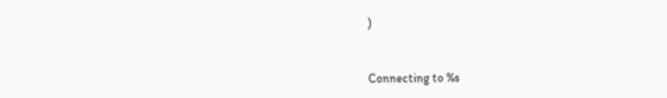)


Connecting to %s